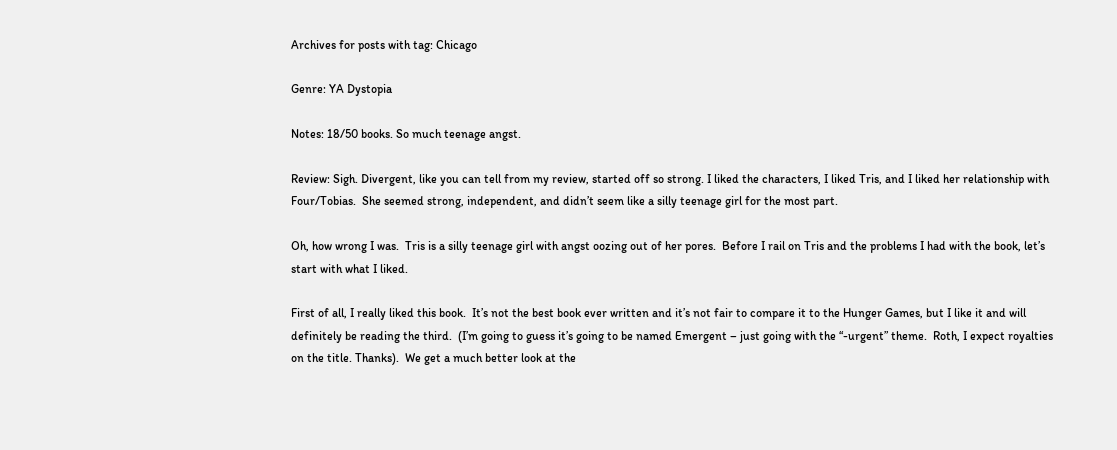Archives for posts with tag: Chicago

Genre: YA Dystopia

Notes: 18/50 books. So much teenage angst.

Review: Sigh. Divergent, like you can tell from my review, started off so strong. I liked the characters, I liked Tris, and I liked her relationship with Four/Tobias.  She seemed strong, independent, and didn’t seem like a silly teenage girl for the most part.

Oh, how wrong I was.  Tris is a silly teenage girl with angst oozing out of her pores.  Before I rail on Tris and the problems I had with the book, let’s start with what I liked.

First of all, I really liked this book.  It’s not the best book ever written and it’s not fair to compare it to the Hunger Games, but I like it and will definitely be reading the third.  (I’m going to guess it’s going to be named Emergent – just going with the “-urgent” theme.  Roth, I expect royalties on the title. Thanks).  We get a much better look at the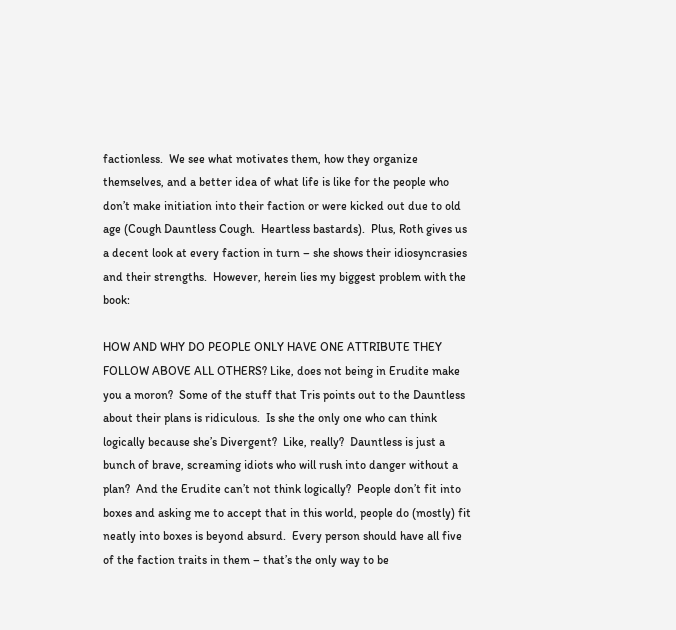factionless.  We see what motivates them, how they organize themselves, and a better idea of what life is like for the people who don’t make initiation into their faction or were kicked out due to old age (Cough Dauntless Cough.  Heartless bastards).  Plus, Roth gives us a decent look at every faction in turn – she shows their idiosyncrasies and their strengths.  However, herein lies my biggest problem with the book:

HOW AND WHY DO PEOPLE ONLY HAVE ONE ATTRIBUTE THEY FOLLOW ABOVE ALL OTHERS? Like, does not being in Erudite make you a moron?  Some of the stuff that Tris points out to the Dauntless about their plans is ridiculous.  Is she the only one who can think logically because she’s Divergent?  Like, really?  Dauntless is just a bunch of brave, screaming idiots who will rush into danger without a plan?  And the Erudite can’t not think logically?  People don’t fit into boxes and asking me to accept that in this world, people do (mostly) fit neatly into boxes is beyond absurd.  Every person should have all five of the faction traits in them – that’s the only way to be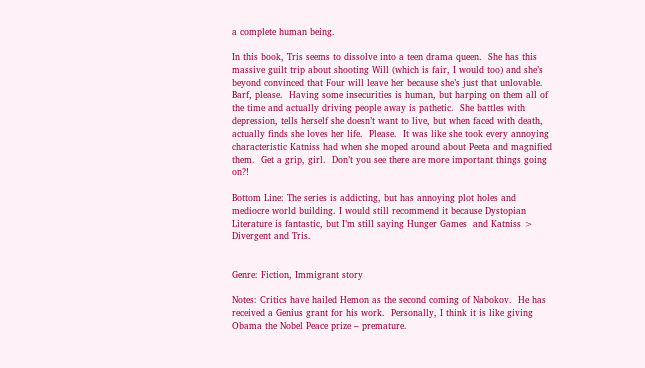a complete human being.

In this book, Tris seems to dissolve into a teen drama queen.  She has this massive guilt trip about shooting Will (which is fair, I would too) and she’s beyond convinced that Four will leave her because she’s just that unlovable.  Barf, please.  Having some insecurities is human, but harping on them all of the time and actually driving people away is pathetic.  She battles with depression, tells herself she doesn’t want to live, but when faced with death, actually finds she loves her life.  Please.  It was like she took every annoying characteristic Katniss had when she moped around about Peeta and magnified them.  Get a grip, girl.  Don’t you see there are more important things going on?!

Bottom Line: The series is addicting, but has annoying plot holes and mediocre world building. I would still recommend it because Dystopian Literature is fantastic, but I’m still saying Hunger Games  and Katniss > Divergent and Tris.


Genre: Fiction, Immigrant story

Notes: Critics have hailed Hemon as the second coming of Nabokov.  He has received a Genius grant for his work.  Personally, I think it is like giving Obama the Nobel Peace prize – premature.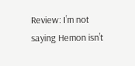Review: I’m not saying Hemon isn’t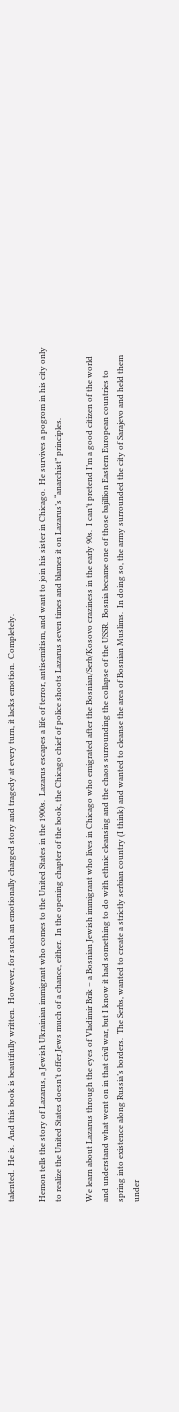talented.  He is.  And this book is beautifully written.  However, for such an emotionally charged story and tragedy at every turn, it lacks emotion.  Completely.

Hemon tells the story of Lazarus, a Jewish Ukrainian immigrant who comes to the United States in the 1900s.  Lazarus escapes a life of terror, antisemitism, and want to join his sister in Chicago.  He survives a pogrom in his city only to realize the United States doesn’t offer Jews much of a chance, either.  In the opening chapter of the book, the Chicago chief of police shoots Lazarus seven times and blames it on Lazarus’s “anarchist” principles.

We learn about Lazarus through the eyes of Vladimir Brik – a Bosnian Jewish immigrant who lives in Chicago who emigrated after the Bosnian/Serb/Kosovo craziness in the early 90s.  I can’t pretend I’m a good citizen of the world and understand what went on in that civil war, but I know it had something to do with ethnic cleansing and the chaos surrounding the collapse of the USSR.  Bosnia became one of those bajillion Eastern European countries to spring into existence along Russia’s borders.  The Serbs, wanted to create a strictly serbian country (I think) and wanted to cleanse the area of Bosnian Muslims.  In doing so, the army surrounded the city of Sarajevo and held them under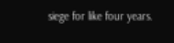siege for like four years.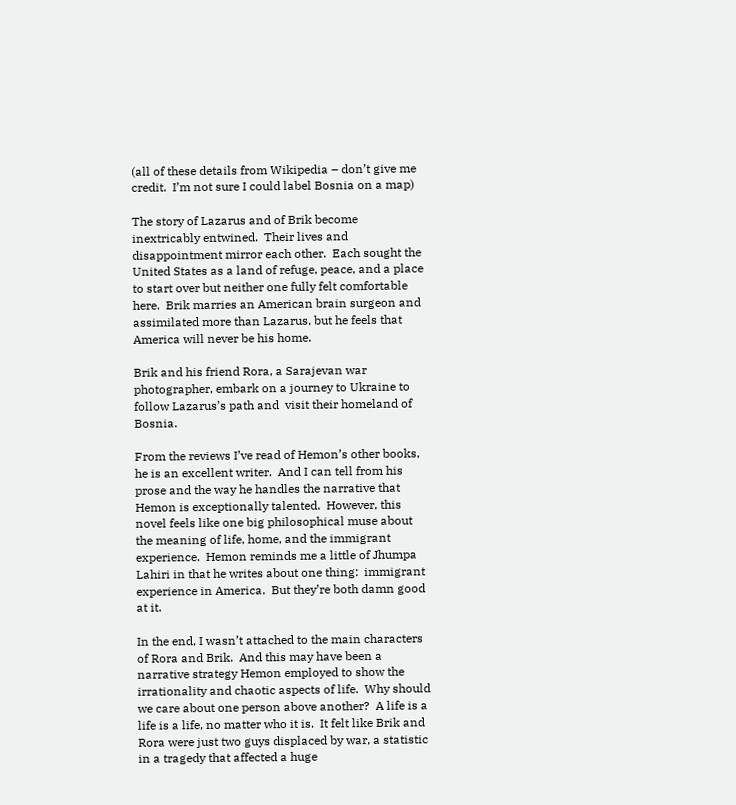(all of these details from Wikipedia – don’t give me credit.  I’m not sure I could label Bosnia on a map)

The story of Lazarus and of Brik become inextricably entwined.  Their lives and disappointment mirror each other.  Each sought the United States as a land of refuge, peace, and a place to start over but neither one fully felt comfortable here.  Brik marries an American brain surgeon and assimilated more than Lazarus, but he feels that America will never be his home.

Brik and his friend Rora, a Sarajevan war photographer, embark on a journey to Ukraine to follow Lazarus’s path and  visit their homeland of Bosnia.

From the reviews I’ve read of Hemon’s other books, he is an excellent writer.  And I can tell from his prose and the way he handles the narrative that Hemon is exceptionally talented.  However, this novel feels like one big philosophical muse about the meaning of life, home, and the immigrant experience.  Hemon reminds me a little of Jhumpa Lahiri in that he writes about one thing:  immigrant experience in America.  But they’re both damn good at it.

In the end, I wasn’t attached to the main characters of Rora and Brik.  And this may have been a narrative strategy Hemon employed to show the irrationality and chaotic aspects of life.  Why should we care about one person above another?  A life is a life is a life, no matter who it is.  It felt like Brik and Rora were just two guys displaced by war, a statistic in a tragedy that affected a huge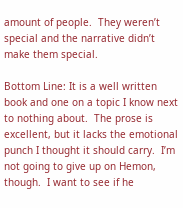amount of people.  They weren’t special and the narrative didn’t make them special.

Bottom Line: It is a well written book and one on a topic I know next to nothing about.  The prose is excellent, but it lacks the emotional punch I thought it should carry.  I’m not going to give up on Hemon, though.  I want to see if he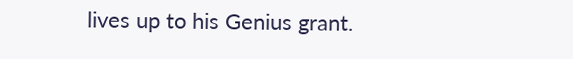lives up to his Genius grant.